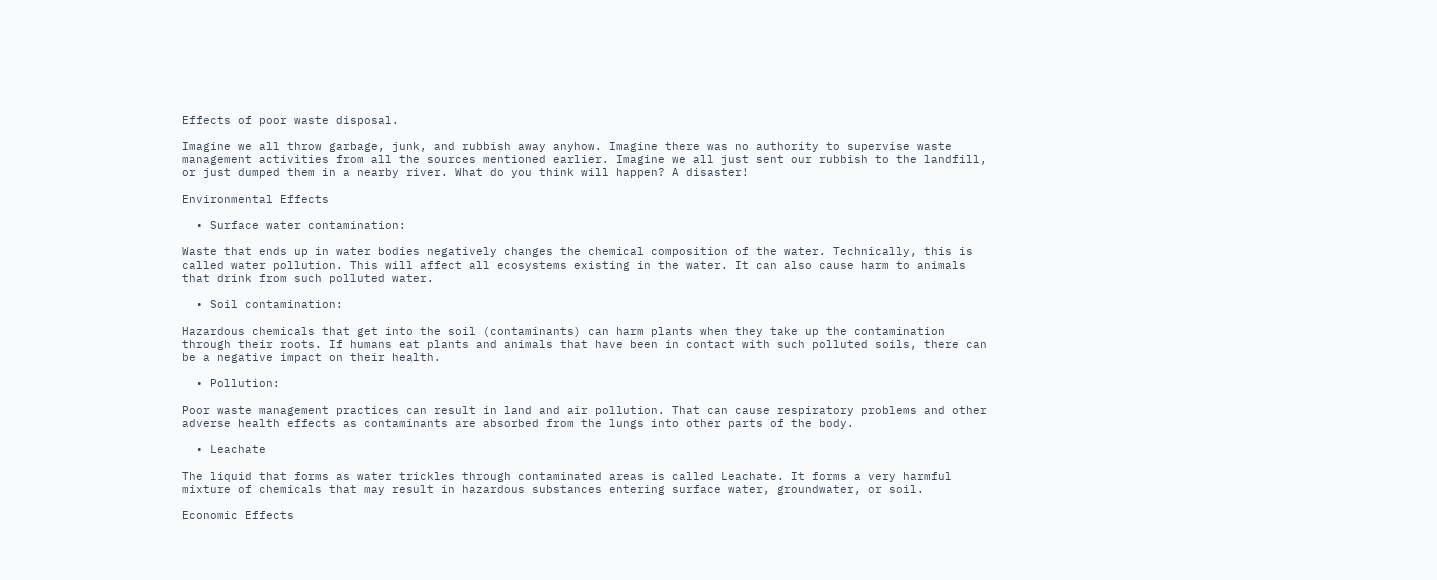Effects of poor waste disposal.

Imagine we all throw garbage, junk, and rubbish away anyhow. Imagine there was no authority to supervise waste management activities from all the sources mentioned earlier. Imagine we all just sent our rubbish to the landfill, or just dumped them in a nearby river. What do you think will happen? A disaster!

Environmental Effects

  • Surface water contamination:

Waste that ends up in water bodies negatively changes the chemical composition of the water. Technically, this is called water pollution. This will affect all ecosystems existing in the water. It can also cause harm to animals that drink from such polluted water.

  • Soil contamination:

Hazardous chemicals that get into the soil (contaminants) can harm plants when they take up the contamination through their roots. If humans eat plants and animals that have been in contact with such polluted soils, there can be a negative impact on their health.

  • Pollution:

Poor waste management practices can result in land and air pollution. That can cause respiratory problems and other adverse health effects as contaminants are absorbed from the lungs into other parts of the body.

  • Leachate

The liquid that forms as water trickles through contaminated areas is called Leachate. It forms a very harmful mixture of chemicals that may result in hazardous substances entering surface water, groundwater, or soil.

Economic Effects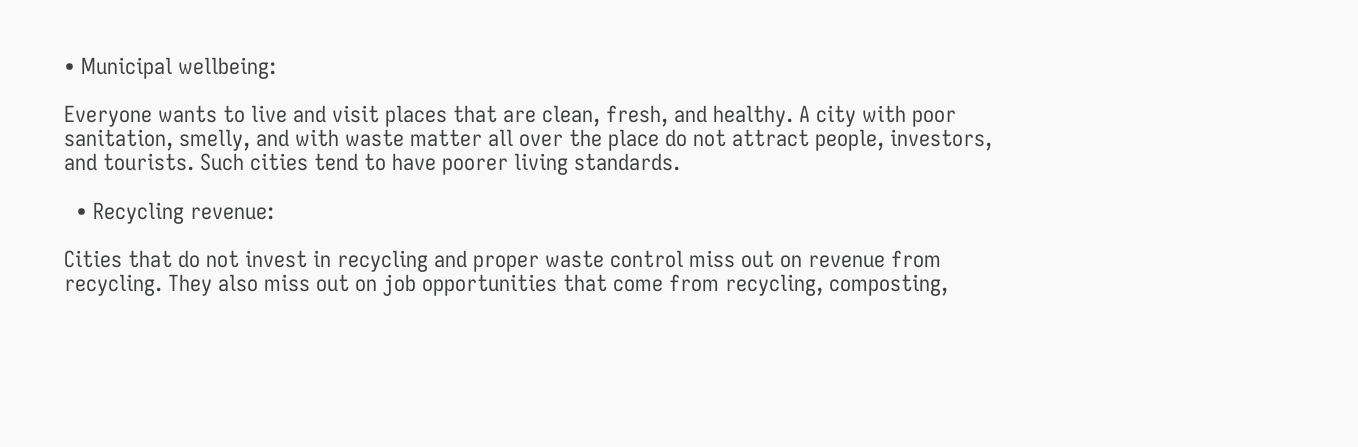• Municipal wellbeing:

Everyone wants to live and visit places that are clean, fresh, and healthy. A city with poor sanitation, smelly, and with waste matter all over the place do not attract people, investors, and tourists. Such cities tend to have poorer living standards.

  • Recycling revenue:

Cities that do not invest in recycling and proper waste control miss out on revenue from recycling. They also miss out on job opportunities that come from recycling, composting,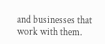and businesses that work with them.